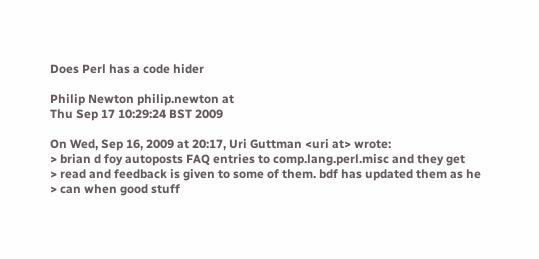Does Perl has a code hider

Philip Newton philip.newton at
Thu Sep 17 10:29:24 BST 2009

On Wed, Sep 16, 2009 at 20:17, Uri Guttman <uri at> wrote:
> brian d foy autoposts FAQ entries to comp.lang.perl.misc and they get
> read and feedback is given to some of them. bdf has updated them as he
> can when good stuff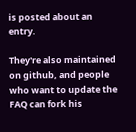is posted about an entry.

They're also maintained on github, and people who want to update the
FAQ can fork his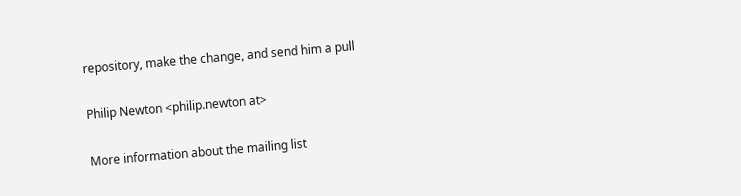repository, make the change, and send him a pull

Philip Newton <philip.newton at>

More information about the mailing list